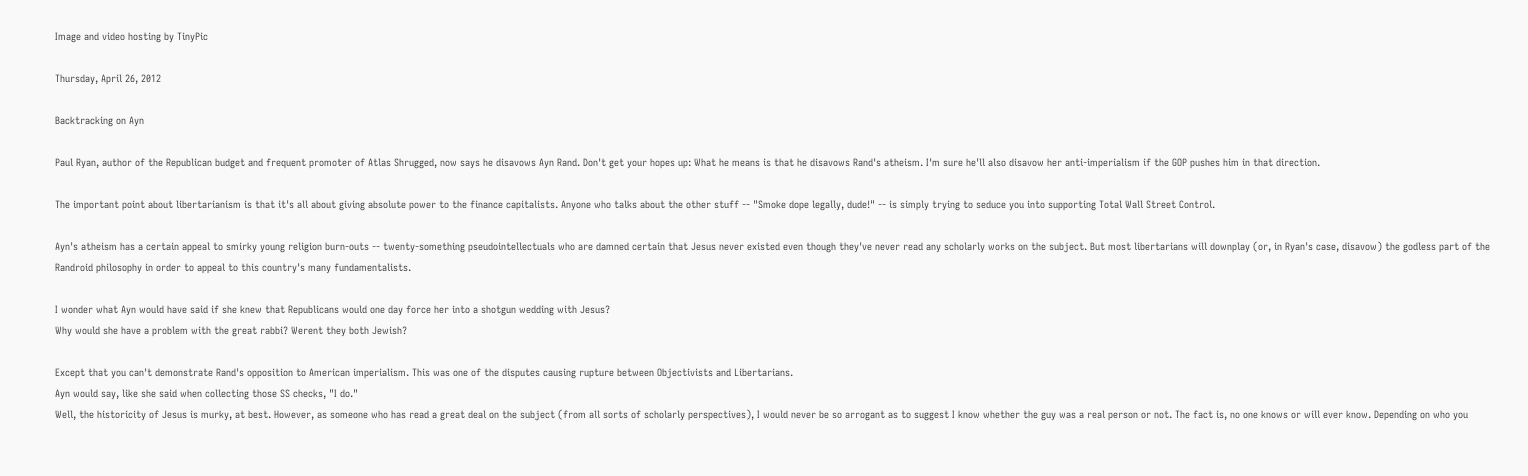Image and video hosting by TinyPic

Thursday, April 26, 2012

Backtracking on Ayn

Paul Ryan, author of the Republican budget and frequent promoter of Atlas Shrugged, now says he disavows Ayn Rand. Don't get your hopes up: What he means is that he disavows Rand's atheism. I'm sure he'll also disavow her anti-imperialism if the GOP pushes him in that direction.

The important point about libertarianism is that it's all about giving absolute power to the finance capitalists. Anyone who talks about the other stuff -- "Smoke dope legally, dude!" -- is simply trying to seduce you into supporting Total Wall Street Control.

Ayn's atheism has a certain appeal to smirky young religion burn-outs -- twenty-something pseudointellectuals who are damned certain that Jesus never existed even though they've never read any scholarly works on the subject. But most libertarians will downplay (or, in Ryan's case, disavow) the godless part of the Randroid philosophy in order to appeal to this country's many fundamentalists.

I wonder what Ayn would have said if she knew that Republicans would one day force her into a shotgun wedding with Jesus?
Why would she have a problem with the great rabbi? Werent they both Jewish?

Except that you can't demonstrate Rand's opposition to American imperialism. This was one of the disputes causing rupture between Objectivists and Libertarians.
Ayn would say, like she said when collecting those SS checks, "I do."
Well, the historicity of Jesus is murky, at best. However, as someone who has read a great deal on the subject (from all sorts of scholarly perspectives), I would never be so arrogant as to suggest I know whether the guy was a real person or not. The fact is, no one knows or will ever know. Depending on who you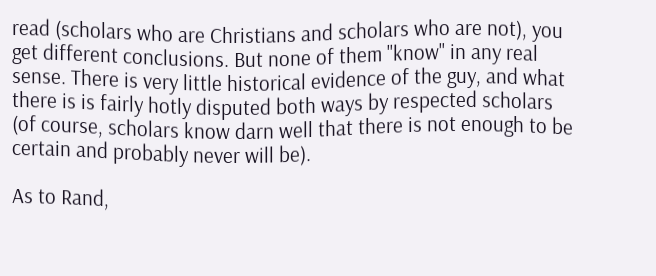read (scholars who are Christians and scholars who are not), you get different conclusions. But none of them "know" in any real sense. There is very little historical evidence of the guy, and what there is is fairly hotly disputed both ways by respected scholars (of course, scholars know darn well that there is not enough to be certain and probably never will be).

As to Rand,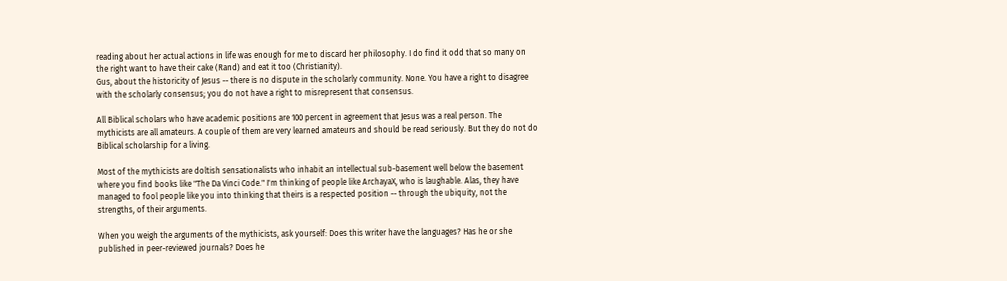reading about her actual actions in life was enough for me to discard her philosophy. I do find it odd that so many on the right want to have their cake (Rand) and eat it too (Christianity).
Gus, about the historicity of Jesus -- there is no dispute in the scholarly community. None. You have a right to disagree with the scholarly consensus; you do not have a right to misrepresent that consensus.

All Biblical scholars who have academic positions are 100 percent in agreement that Jesus was a real person. The mythicists are all amateurs. A couple of them are very learned amateurs and should be read seriously. But they do not do Biblical scholarship for a living.

Most of the mythicists are doltish sensationalists who inhabit an intellectual sub-basement well below the basement where you find books like "The Da Vinci Code." I'm thinking of people like ArchayaX, who is laughable. Alas, they have managed to fool people like you into thinking that theirs is a respected position -- through the ubiquity, not the strengths, of their arguments.

When you weigh the arguments of the mythicists, ask yourself: Does this writer have the languages? Has he or she published in peer-reviewed journals? Does he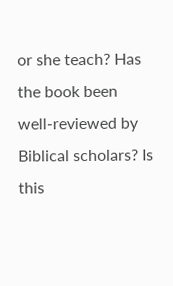or she teach? Has the book been well-reviewed by Biblical scholars? Is this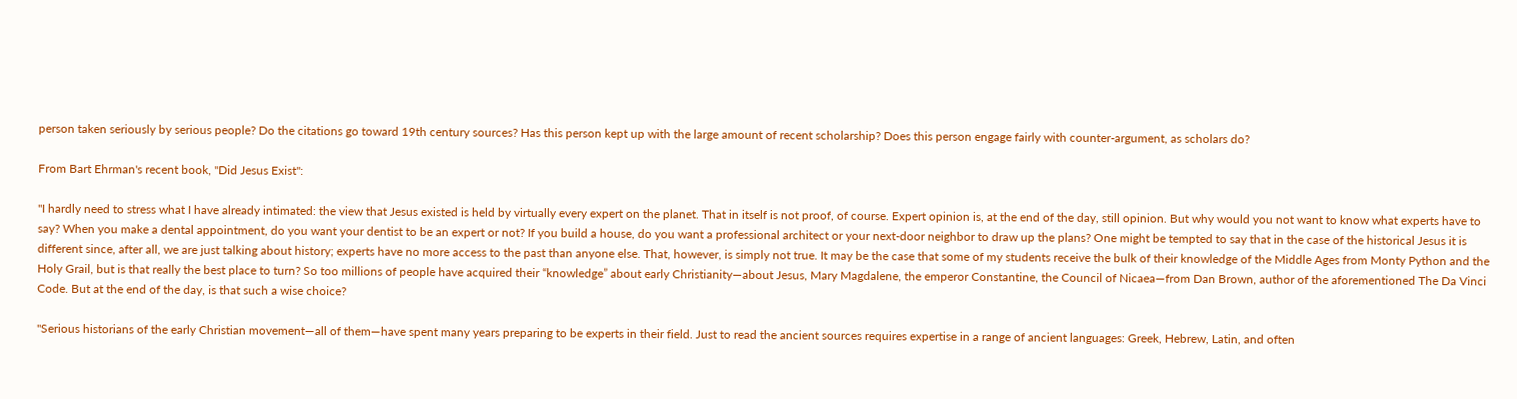person taken seriously by serious people? Do the citations go toward 19th century sources? Has this person kept up with the large amount of recent scholarship? Does this person engage fairly with counter-argument, as scholars do?

From Bart Ehrman's recent book, "Did Jesus Exist":

"I hardly need to stress what I have already intimated: the view that Jesus existed is held by virtually every expert on the planet. That in itself is not proof, of course. Expert opinion is, at the end of the day, still opinion. But why would you not want to know what experts have to say? When you make a dental appointment, do you want your dentist to be an expert or not? If you build a house, do you want a professional architect or your next-door neighbor to draw up the plans? One might be tempted to say that in the case of the historical Jesus it is different since, after all, we are just talking about history; experts have no more access to the past than anyone else. That, however, is simply not true. It may be the case that some of my students receive the bulk of their knowledge of the Middle Ages from Monty Python and the Holy Grail, but is that really the best place to turn? So too millions of people have acquired their “knowledge” about early Christianity—about Jesus, Mary Magdalene, the emperor Constantine, the Council of Nicaea—from Dan Brown, author of the aforementioned The Da Vinci Code. But at the end of the day, is that such a wise choice?

"Serious historians of the early Christian movement—all of them—have spent many years preparing to be experts in their field. Just to read the ancient sources requires expertise in a range of ancient languages: Greek, Hebrew, Latin, and often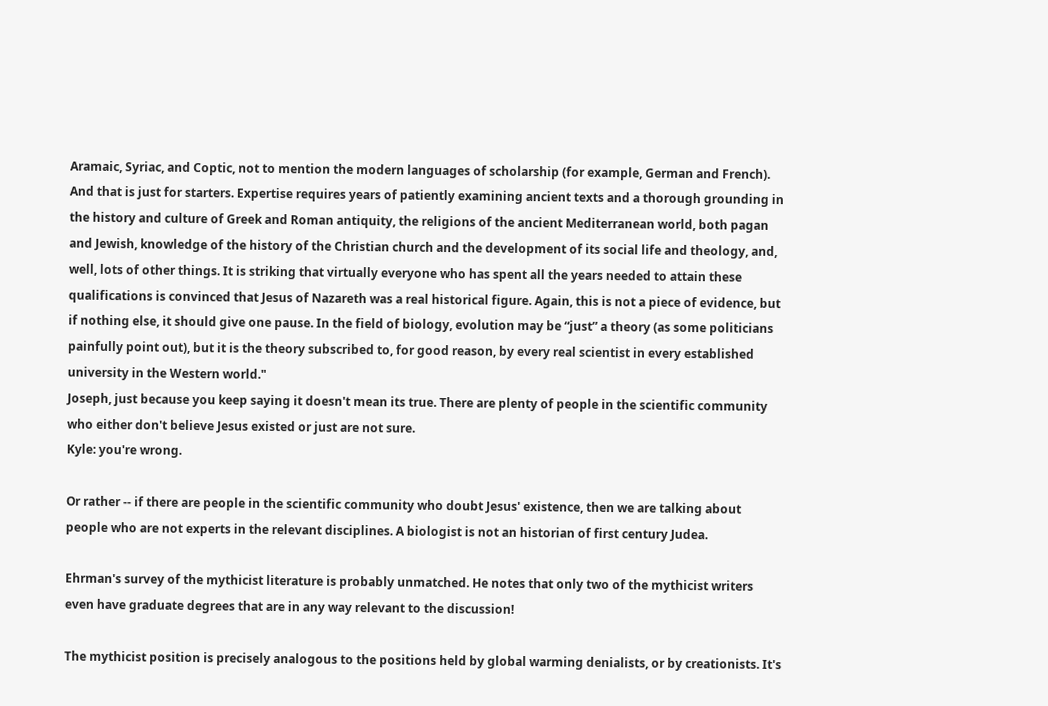Aramaic, Syriac, and Coptic, not to mention the modern languages of scholarship (for example, German and French). And that is just for starters. Expertise requires years of patiently examining ancient texts and a thorough grounding in the history and culture of Greek and Roman antiquity, the religions of the ancient Mediterranean world, both pagan and Jewish, knowledge of the history of the Christian church and the development of its social life and theology, and, well, lots of other things. It is striking that virtually everyone who has spent all the years needed to attain these qualifications is convinced that Jesus of Nazareth was a real historical figure. Again, this is not a piece of evidence, but if nothing else, it should give one pause. In the field of biology, evolution may be “just” a theory (as some politicians painfully point out), but it is the theory subscribed to, for good reason, by every real scientist in every established university in the Western world."
Joseph, just because you keep saying it doesn't mean its true. There are plenty of people in the scientific community who either don't believe Jesus existed or just are not sure.
Kyle: you're wrong.

Or rather -- if there are people in the scientific community who doubt Jesus' existence, then we are talking about people who are not experts in the relevant disciplines. A biologist is not an historian of first century Judea.

Ehrman's survey of the mythicist literature is probably unmatched. He notes that only two of the mythicist writers even have graduate degrees that are in any way relevant to the discussion!

The mythicist position is precisely analogous to the positions held by global warming denialists, or by creationists. It's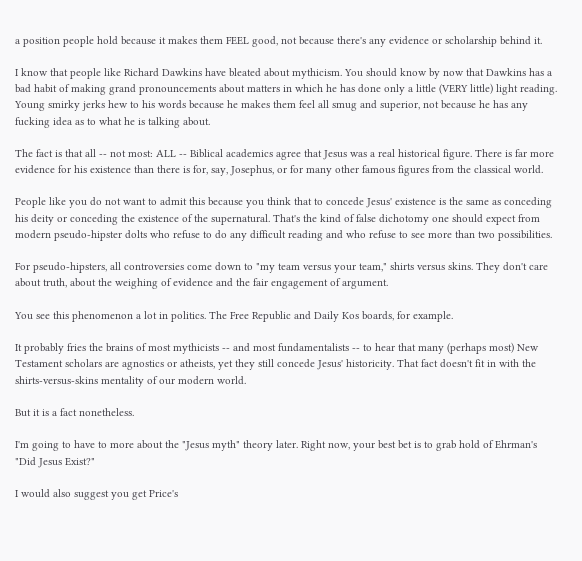a position people hold because it makes them FEEL good, not because there's any evidence or scholarship behind it.

I know that people like Richard Dawkins have bleated about mythicism. You should know by now that Dawkins has a bad habit of making grand pronouncements about matters in which he has done only a little (VERY little) light reading. Young smirky jerks hew to his words because he makes them feel all smug and superior, not because he has any fucking idea as to what he is talking about.

The fact is that all -- not most: ALL -- Biblical academics agree that Jesus was a real historical figure. There is far more evidence for his existence than there is for, say, Josephus, or for many other famous figures from the classical world.

People like you do not want to admit this because you think that to concede Jesus' existence is the same as conceding his deity or conceding the existence of the supernatural. That's the kind of false dichotomy one should expect from modern pseudo-hipster dolts who refuse to do any difficult reading and who refuse to see more than two possibilities.

For pseudo-hipsters, all controversies come down to "my team versus your team," shirts versus skins. They don't care about truth, about the weighing of evidence and the fair engagement of argument.

You see this phenomenon a lot in politics. The Free Republic and Daily Kos boards, for example.

It probably fries the brains of most mythicists -- and most fundamentalists -- to hear that many (perhaps most) New Testament scholars are agnostics or atheists, yet they still concede Jesus' historicity. That fact doesn't fit in with the shirts-versus-skins mentality of our modern world.

But it is a fact nonetheless.

I'm going to have to more about the "Jesus myth" theory later. Right now, your best bet is to grab hold of Ehrman's "Did Jesus Exist?"

I would also suggest you get Price's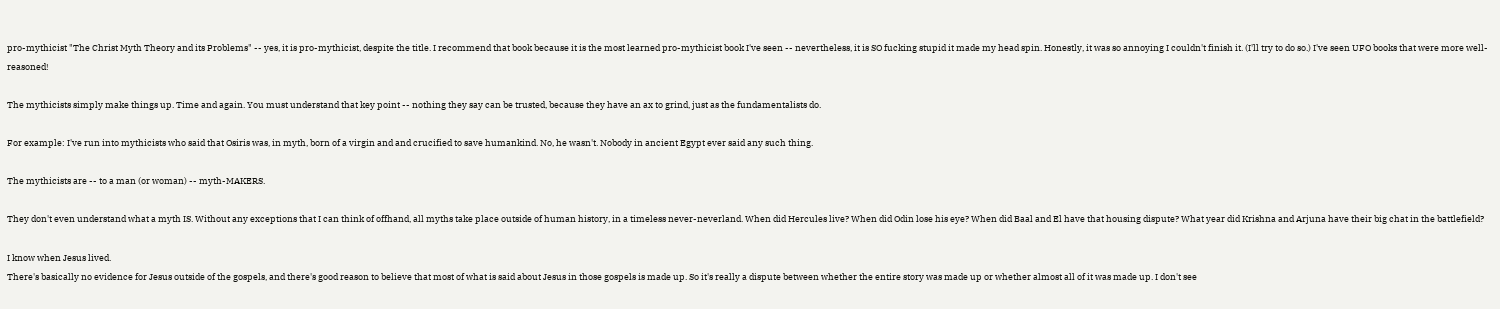pro-mythicist "The Christ Myth Theory and its Problems" -- yes, it is pro-mythicist, despite the title. I recommend that book because it is the most learned pro-mythicist book I've seen -- nevertheless, it is SO fucking stupid it made my head spin. Honestly, it was so annoying I couldn't finish it. (I'll try to do so.) I've seen UFO books that were more well-reasoned!

The mythicists simply make things up. Time and again. You must understand that key point -- nothing they say can be trusted, because they have an ax to grind, just as the fundamentalists do.

For example: I've run into mythicists who said that Osiris was, in myth, born of a virgin and and crucified to save humankind. No, he wasn't. Nobody in ancient Egypt ever said any such thing.

The mythicists are -- to a man (or woman) -- myth-MAKERS.

They don't even understand what a myth IS. Without any exceptions that I can think of offhand, all myths take place outside of human history, in a timeless never-neverland. When did Hercules live? When did Odin lose his eye? When did Baal and El have that housing dispute? What year did Krishna and Arjuna have their big chat in the battlefield?

I know when Jesus lived.
There's basically no evidence for Jesus outside of the gospels, and there's good reason to believe that most of what is said about Jesus in those gospels is made up. So it's really a dispute between whether the entire story was made up or whether almost all of it was made up. I don't see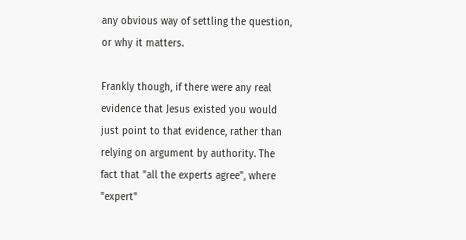any obvious way of settling the question, or why it matters.

Frankly though, if there were any real evidence that Jesus existed you would just point to that evidence, rather than relying on argument by authority. The fact that "all the experts agree", where "expert"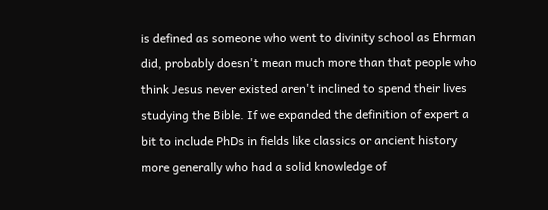is defined as someone who went to divinity school as Ehrman did, probably doesn't mean much more than that people who think Jesus never existed aren't inclined to spend their lives studying the Bible. If we expanded the definition of expert a bit to include PhDs in fields like classics or ancient history more generally who had a solid knowledge of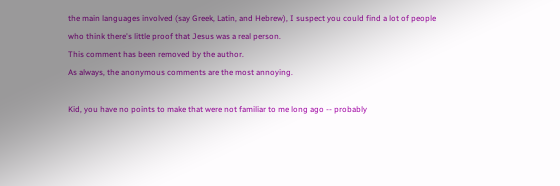the main languages involved (say Greek, Latin, and Hebrew), I suspect you could find a lot of people who think there's little proof that Jesus was a real person.
This comment has been removed by the author.
As always, the anonymous comments are the most annoying.

Kid, you have no points to make that were not familiar to me long ago -- probably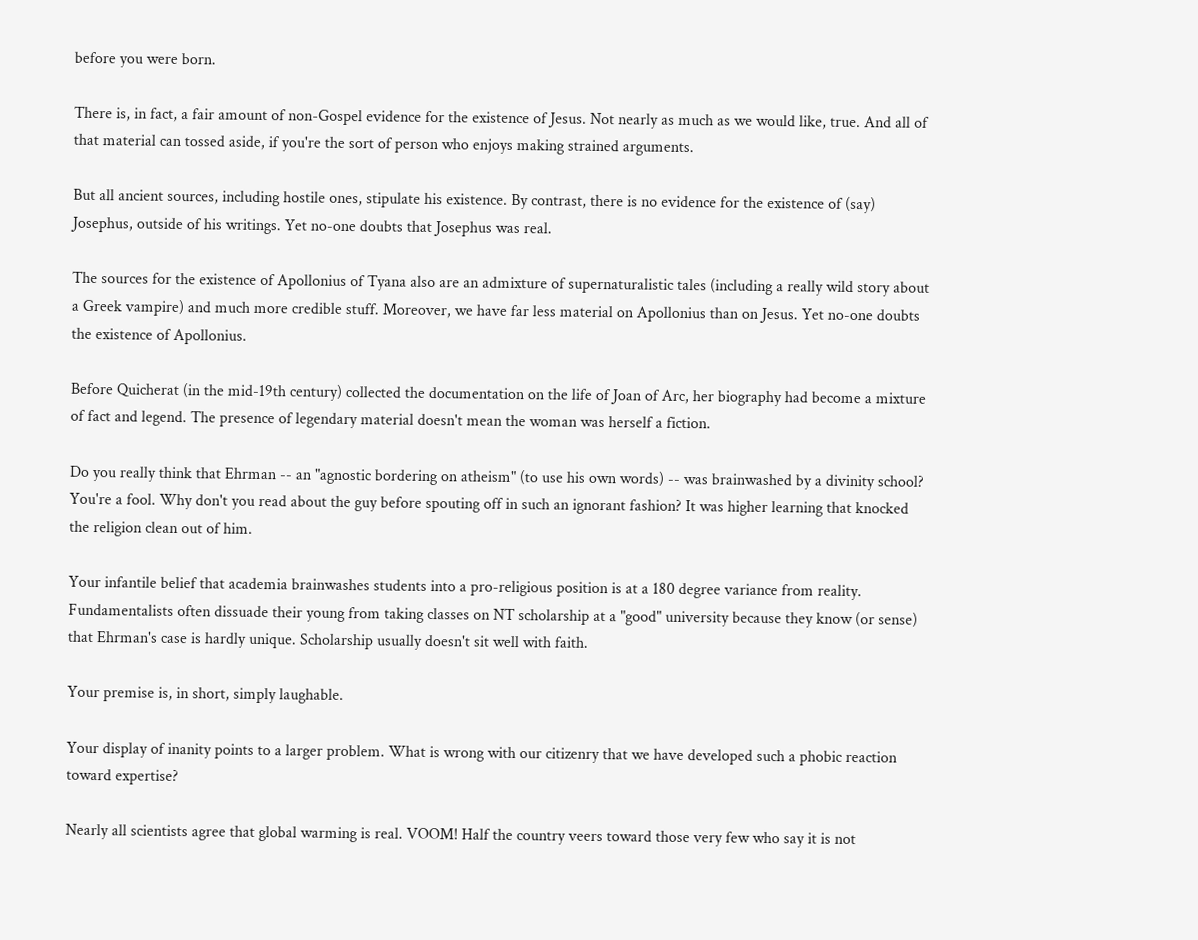before you were born.

There is, in fact, a fair amount of non-Gospel evidence for the existence of Jesus. Not nearly as much as we would like, true. And all of that material can tossed aside, if you're the sort of person who enjoys making strained arguments.

But all ancient sources, including hostile ones, stipulate his existence. By contrast, there is no evidence for the existence of (say) Josephus, outside of his writings. Yet no-one doubts that Josephus was real.

The sources for the existence of Apollonius of Tyana also are an admixture of supernaturalistic tales (including a really wild story about a Greek vampire) and much more credible stuff. Moreover, we have far less material on Apollonius than on Jesus. Yet no-one doubts the existence of Apollonius.

Before Quicherat (in the mid-19th century) collected the documentation on the life of Joan of Arc, her biography had become a mixture of fact and legend. The presence of legendary material doesn't mean the woman was herself a fiction.

Do you really think that Ehrman -- an "agnostic bordering on atheism" (to use his own words) -- was brainwashed by a divinity school? You're a fool. Why don't you read about the guy before spouting off in such an ignorant fashion? It was higher learning that knocked the religion clean out of him.

Your infantile belief that academia brainwashes students into a pro-religious position is at a 180 degree variance from reality. Fundamentalists often dissuade their young from taking classes on NT scholarship at a "good" university because they know (or sense) that Ehrman's case is hardly unique. Scholarship usually doesn't sit well with faith.

Your premise is, in short, simply laughable.

Your display of inanity points to a larger problem. What is wrong with our citizenry that we have developed such a phobic reaction toward expertise?

Nearly all scientists agree that global warming is real. VOOM! Half the country veers toward those very few who say it is not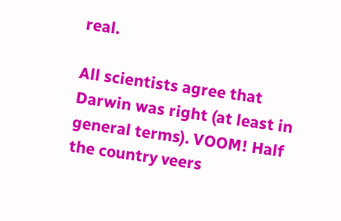real.

All scientists agree that Darwin was right (at least in general terms). VOOM! Half the country veers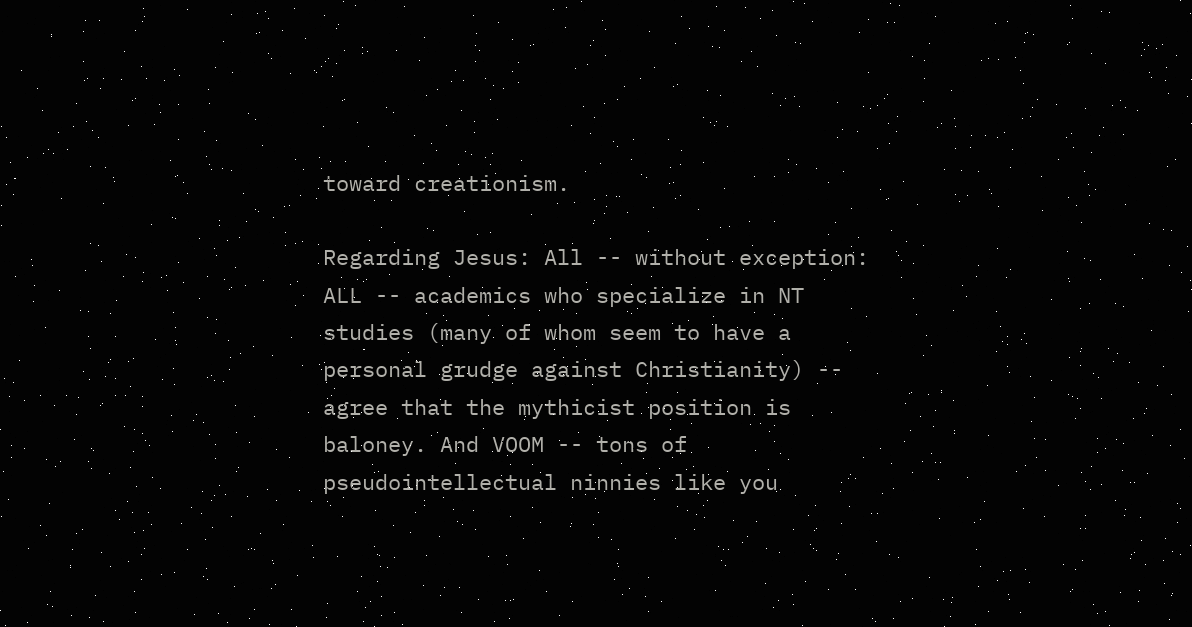toward creationism.

Regarding Jesus: All -- without exception: ALL -- academics who specialize in NT studies (many of whom seem to have a personal grudge against Christianity) -- agree that the mythicist position is baloney. And VOOM -- tons of pseudointellectual ninnies like you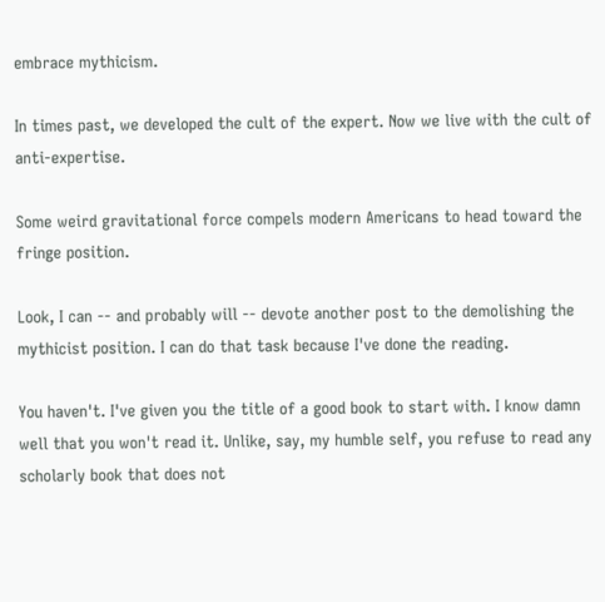embrace mythicism.

In times past, we developed the cult of the expert. Now we live with the cult of anti-expertise.

Some weird gravitational force compels modern Americans to head toward the fringe position.

Look, I can -- and probably will -- devote another post to the demolishing the mythicist position. I can do that task because I've done the reading.

You haven't. I've given you the title of a good book to start with. I know damn well that you won't read it. Unlike, say, my humble self, you refuse to read any scholarly book that does not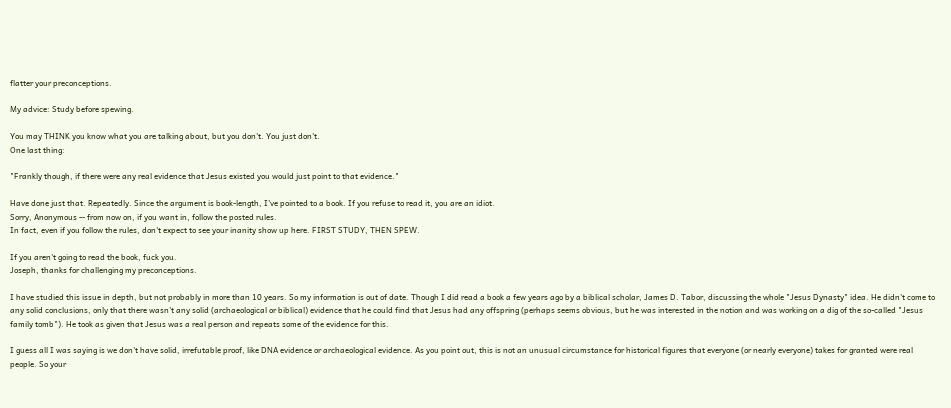flatter your preconceptions.

My advice: Study before spewing.

You may THINK you know what you are talking about, but you don't. You just don't.
One last thing:

"Frankly though, if there were any real evidence that Jesus existed you would just point to that evidence."

Have done just that. Repeatedly. Since the argument is book-length, I've pointed to a book. If you refuse to read it, you are an idiot.
Sorry, Anonymous -- from now on, if you want in, follow the posted rules.
In fact, even if you follow the rules, don't expect to see your inanity show up here. FIRST STUDY, THEN SPEW.

If you aren't going to read the book, fuck you.
Joseph, thanks for challenging my preconceptions.

I have studied this issue in depth, but not probably in more than 10 years. So my information is out of date. Though I did read a book a few years ago by a biblical scholar, James D. Tabor, discussing the whole "Jesus Dynasty" idea. He didn't come to any solid conclusions, only that there wasn't any solid (archaeological or biblical) evidence that he could find that Jesus had any offspring (perhaps seems obvious, but he was interested in the notion and was working on a dig of the so-called "Jesus family tomb"). He took as given that Jesus was a real person and repeats some of the evidence for this.

I guess all I was saying is we don't have solid, irrefutable proof, like DNA evidence or archaeological evidence. As you point out, this is not an unusual circumstance for historical figures that everyone (or nearly everyone) takes for granted were real people. So your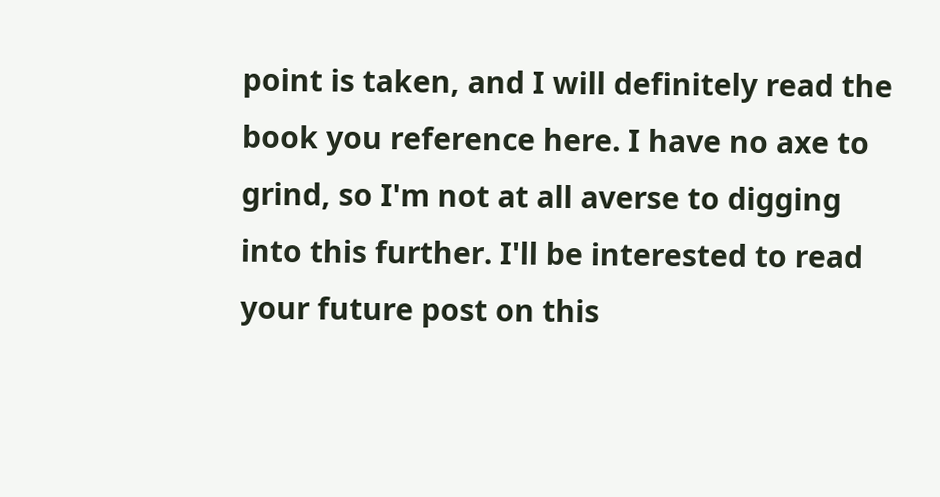point is taken, and I will definitely read the book you reference here. I have no axe to grind, so I'm not at all averse to digging into this further. I'll be interested to read your future post on this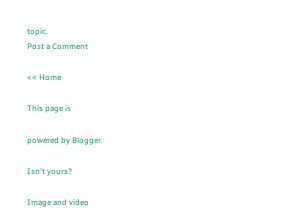topic.
Post a Comment

<< Home

This page is

powered by Blogger.

Isn't yours?

Image and video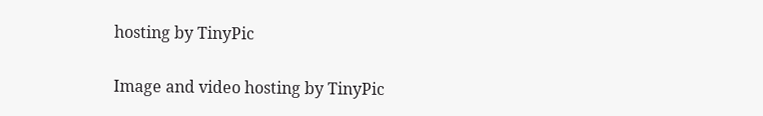hosting by TinyPic

Image and video hosting by TinyPic